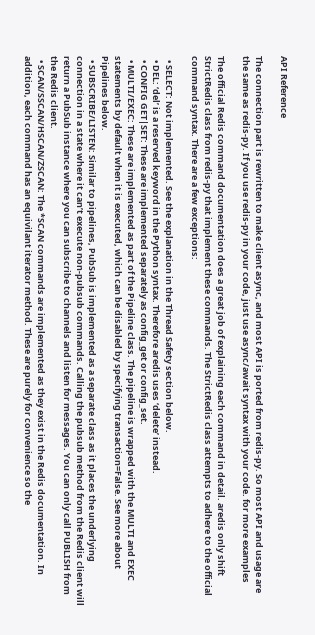API Reference

The connection part is rewritten to make client async, and most API is ported from redis-py. So most API and usage are the same as redis-py. If you use redis-py in your code, just use async/await syntax with your code. for more examples

The official Redis command documentation does a great job of explaining each command in detail. aredis only shift StrictRedis class from redis-py that implement these commands. The StrictRedis class attempts to adhere to the official command syntax. There are a few exceptions:

  • SELECT: Not implemented. See the explanation in the Thread Safety section below.
  • DEL: ‘del’ is a reserved keyword in the Python syntax. Therefore aredis uses ‘delete’ instead.
  • CONFIG GET|SET: These are implemented separately as config_get or config_set.
  • MULTI/EXEC: These are implemented as part of the Pipeline class. The pipeline is wrapped with the MULTI and EXEC statements by default when it is executed, which can be disabled by specifying transaction=False. See more about Pipelines below.
  • SUBSCRIBE/LISTEN: Similar to pipelines, PubSub is implemented as a separate class as it places the underlying connection in a state where it can’t execute non-pubsub commands. Calling the pubsub method from the Redis client will return a PubSub instance where you can subscribe to channels and listen for messages. You can only call PUBLISH from the Redis client.
  • SCAN/SSCAN/HSCAN/ZSCAN: The *SCAN commands are implemented as they exist in the Redis documentation. In addition, each command has an equivilant iterator method. These are purely for convenience so the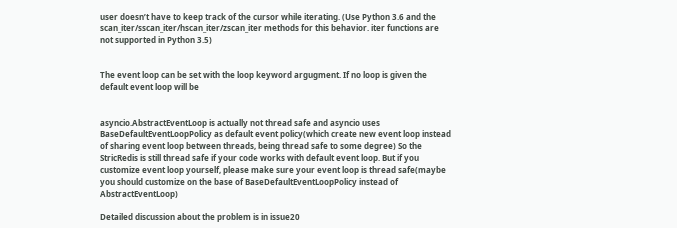user doesn’t have to keep track of the cursor while iterating. (Use Python 3.6 and the scan_iter/sscan_iter/hscan_iter/zscan_iter methods for this behavior. iter functions are not supported in Python 3.5)


The event loop can be set with the loop keyword argugment. If no loop is given the default event loop will be


asyncio.AbstractEventLoop is actually not thread safe and asyncio uses BaseDefaultEventLoopPolicy as default event policy(which create new event loop instead of sharing event loop between threads, being thread safe to some degree) So the StricRedis is still thread safe if your code works with default event loop. But if you customize event loop yourself, please make sure your event loop is thread safe(maybe you should customize on the base of BaseDefaultEventLoopPolicy instead of AbstractEventLoop)

Detailed discussion about the problem is in issue20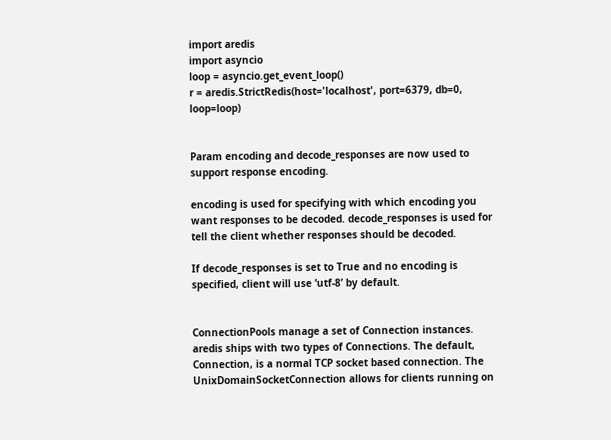import aredis
import asyncio
loop = asyncio.get_event_loop()
r = aredis.StrictRedis(host='localhost', port=6379, db=0, loop=loop)


Param encoding and decode_responses are now used to support response encoding.

encoding is used for specifying with which encoding you want responses to be decoded. decode_responses is used for tell the client whether responses should be decoded.

If decode_responses is set to True and no encoding is specified, client will use ‘utf-8’ by default.


ConnectionPools manage a set of Connection instances. aredis ships with two types of Connections. The default, Connection, is a normal TCP socket based connection. The UnixDomainSocketConnection allows for clients running on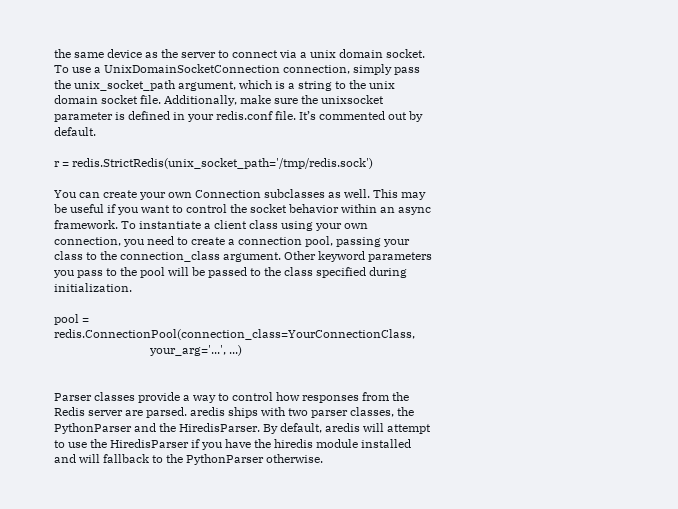the same device as the server to connect via a unix domain socket. To use a UnixDomainSocketConnection connection, simply pass the unix_socket_path argument, which is a string to the unix domain socket file. Additionally, make sure the unixsocket parameter is defined in your redis.conf file. It’s commented out by default.

r = redis.StrictRedis(unix_socket_path='/tmp/redis.sock')

You can create your own Connection subclasses as well. This may be useful if you want to control the socket behavior within an async framework. To instantiate a client class using your own connection, you need to create a connection pool, passing your class to the connection_class argument. Other keyword parameters you pass to the pool will be passed to the class specified during initialization.

pool = redis.ConnectionPool(connection_class=YourConnectionClass,
                                your_arg='...', ...)


Parser classes provide a way to control how responses from the Redis server are parsed. aredis ships with two parser classes, the PythonParser and the HiredisParser. By default, aredis will attempt to use the HiredisParser if you have the hiredis module installed and will fallback to the PythonParser otherwise.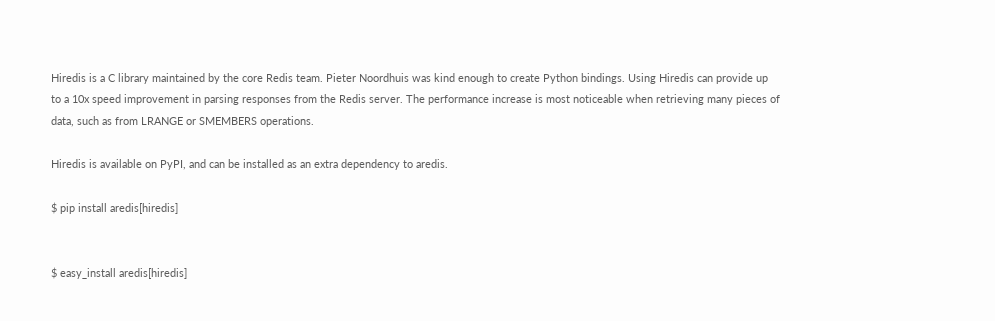Hiredis is a C library maintained by the core Redis team. Pieter Noordhuis was kind enough to create Python bindings. Using Hiredis can provide up to a 10x speed improvement in parsing responses from the Redis server. The performance increase is most noticeable when retrieving many pieces of data, such as from LRANGE or SMEMBERS operations.

Hiredis is available on PyPI, and can be installed as an extra dependency to aredis.

$ pip install aredis[hiredis]


$ easy_install aredis[hiredis]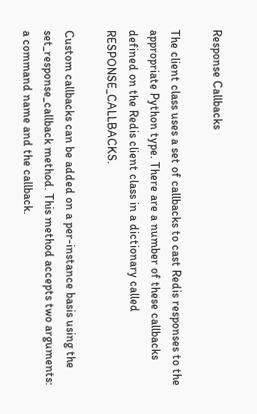Response Callbacks

The client class uses a set of callbacks to cast Redis responses to the appropriate Python type. There are a number of these callbacks defined on the Redis client class in a dictionary called RESPONSE_CALLBACKS.

Custom callbacks can be added on a per-instance basis using the set_response_callback method. This method accepts two arguments: a command name and the callback.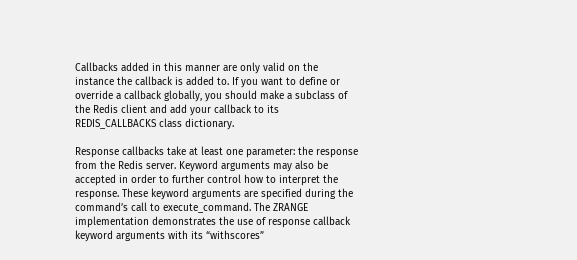Callbacks added in this manner are only valid on the instance the callback is added to. If you want to define or override a callback globally, you should make a subclass of the Redis client and add your callback to its REDIS_CALLBACKS class dictionary.

Response callbacks take at least one parameter: the response from the Redis server. Keyword arguments may also be accepted in order to further control how to interpret the response. These keyword arguments are specified during the command’s call to execute_command. The ZRANGE implementation demonstrates the use of response callback keyword arguments with its “withscores”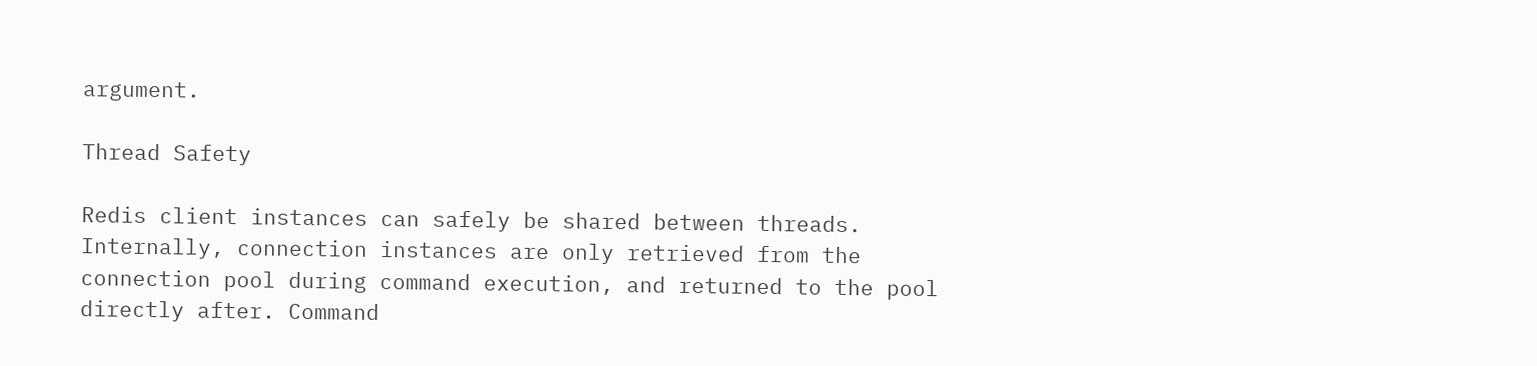argument.

Thread Safety

Redis client instances can safely be shared between threads. Internally, connection instances are only retrieved from the connection pool during command execution, and returned to the pool directly after. Command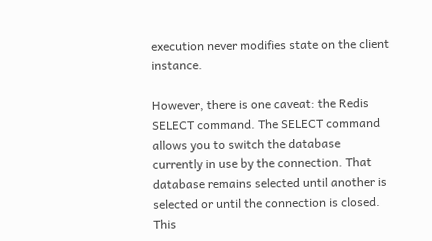execution never modifies state on the client instance.

However, there is one caveat: the Redis SELECT command. The SELECT command allows you to switch the database currently in use by the connection. That database remains selected until another is selected or until the connection is closed. This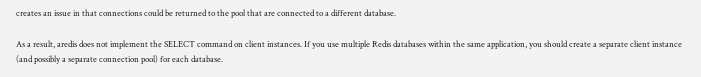creates an issue in that connections could be returned to the pool that are connected to a different database.

As a result, aredis does not implement the SELECT command on client instances. If you use multiple Redis databases within the same application, you should create a separate client instance (and possibly a separate connection pool) for each database.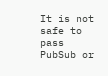It is not safe to pass PubSub or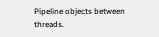Pipeline objects between threads.